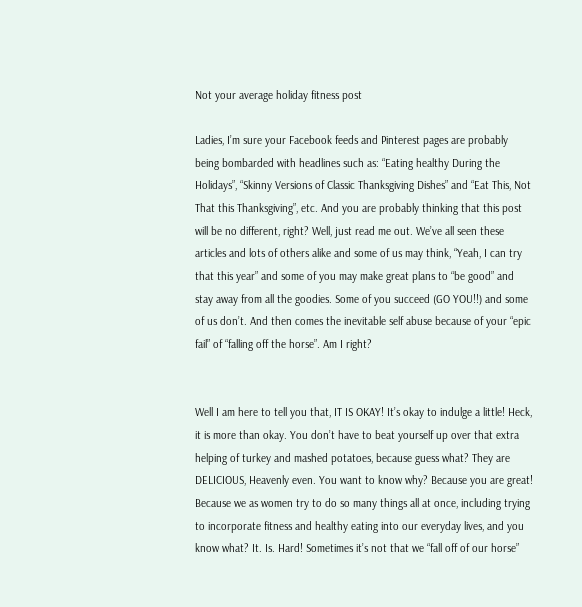Not your average holiday fitness post

Ladies, I’m sure your Facebook feeds and Pinterest pages are probably being bombarded with headlines such as: “Eating healthy During the Holidays”, “Skinny Versions of Classic Thanksgiving Dishes” and “Eat This, Not That this Thanksgiving”, etc. And you are probably thinking that this post will be no different, right? Well, just read me out. We’ve all seen these articles and lots of others alike and some of us may think, “Yeah, I can try that this year” and some of you may make great plans to “be good” and stay away from all the goodies. Some of you succeed (GO YOU!!) and some of us don’t. And then comes the inevitable self abuse because of your “epic fail” of “falling off the horse”. Am I right?


Well I am here to tell you that, IT IS OKAY! It’s okay to indulge a little! Heck, it is more than okay. You don’t have to beat yourself up over that extra helping of turkey and mashed potatoes, because guess what? They are DELICIOUS, Heavenly even. You want to know why? Because you are great! Because we as women try to do so many things all at once, including trying to incorporate fitness and healthy eating into our everyday lives, and you know what? It. Is. Hard! Sometimes it’s not that we “fall off of our horse”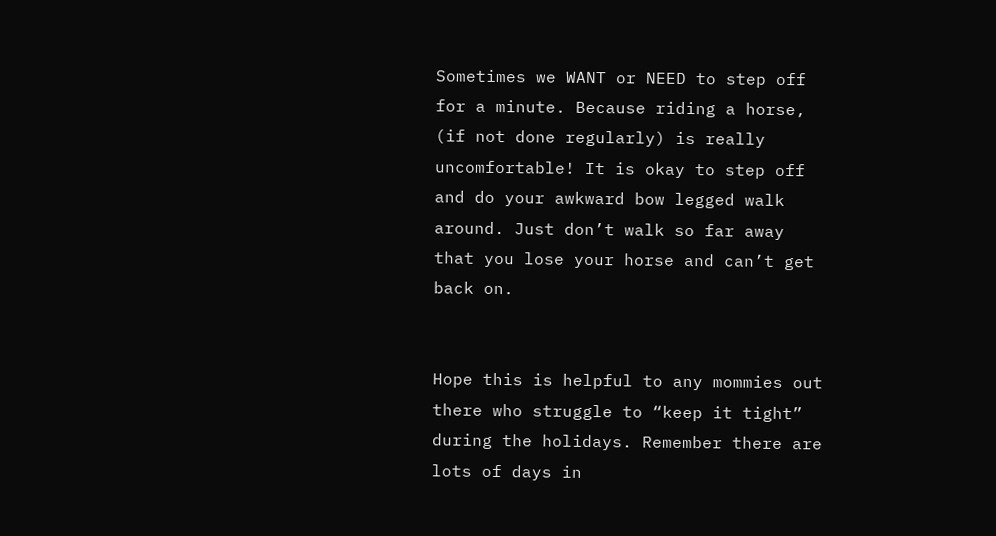Sometimes we WANT or NEED to step off for a minute. Because riding a horse, (if not done regularly) is really uncomfortable! It is okay to step off and do your awkward bow legged walk around. Just don’t walk so far away that you lose your horse and can’t get back on.


Hope this is helpful to any mommies out there who struggle to “keep it tight” during the holidays. Remember there are lots of days in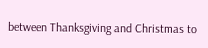between Thanksgiving and Christmas to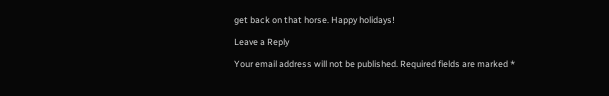get back on that horse. Happy holidays!

Leave a Reply

Your email address will not be published. Required fields are marked *